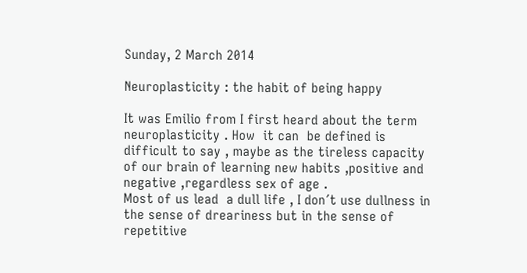Sunday, 2 March 2014

Neuroplasticity : the habit of being happy

It was Emilio from I first heard about the term neuroplasticity . How  it can  be defined is difficult to say , maybe as the tireless capacity of our brain of learning new habits ,positive and negative ,regardless sex of age .
Most of us lead  a dull life , I don´t use dullness in the sense of dreariness but in the sense of   repetitive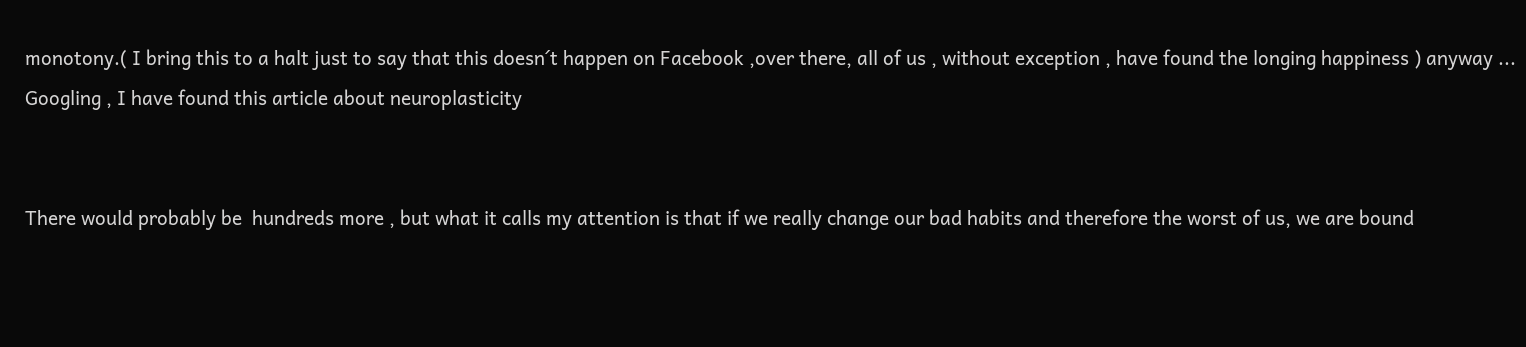monotony.( I bring this to a halt just to say that this doesn´t happen on Facebook ,over there, all of us , without exception , have found the longing happiness ) anyway ...
Googling , I have found this article about neuroplasticity


There would probably be  hundreds more , but what it calls my attention is that if we really change our bad habits and therefore the worst of us, we are bound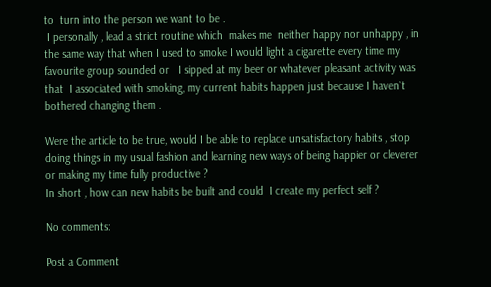to  turn into the person we want to be .
 I personally , lead a strict routine which  makes me  neither happy nor unhappy , in the same way that when I used to smoke I would light a cigarette every time my favourite group sounded or   I sipped at my beer or whatever pleasant activity was that  I associated with smoking, my current habits happen just because I haven`t bothered changing them .

Were the article to be true, would I be able to replace unsatisfactory habits , stop doing things in my usual fashion and learning new ways of being happier or cleverer or making my time fully productive ?
In short , how can new habits be built and could  I create my perfect self ?

No comments:

Post a Comment